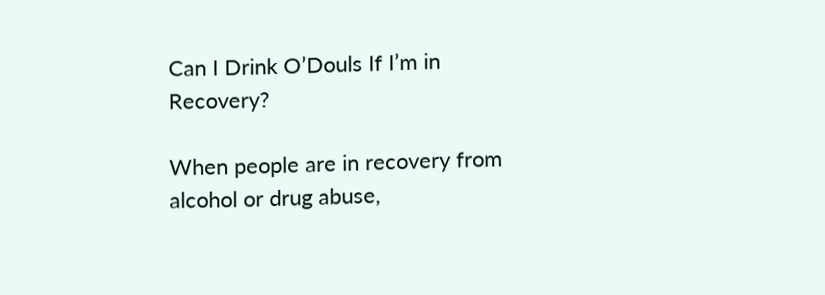Can I Drink O’Douls If I’m in Recovery?

When people are in recovery from alcohol or drug abuse,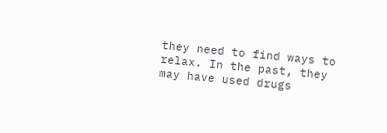they need to find ways to relax. In the past, they may have used drugs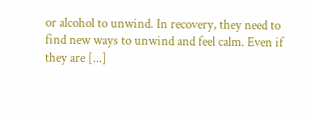or alcohol to unwind. In recovery, they need to find new ways to unwind and feel calm. Even if they are [...]